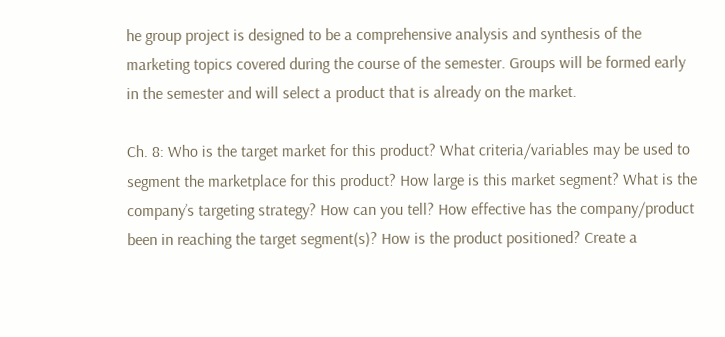he group project is designed to be a comprehensive analysis and synthesis of the marketing topics covered during the course of the semester. Groups will be formed early in the semester and will select a product that is already on the market.

Ch. 8: Who is the target market for this product? What criteria/variables may be used to segment the marketplace for this product? How large is this market segment? What is the company’s targeting strategy? How can you tell? How effective has the company/product been in reaching the target segment(s)? How is the product positioned? Create a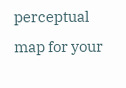perceptual map for your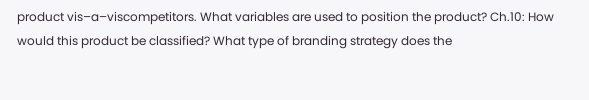product vis–a–viscompetitors. What variables are used to position the product? Ch.10: How would this product be classified? What type of branding strategy does the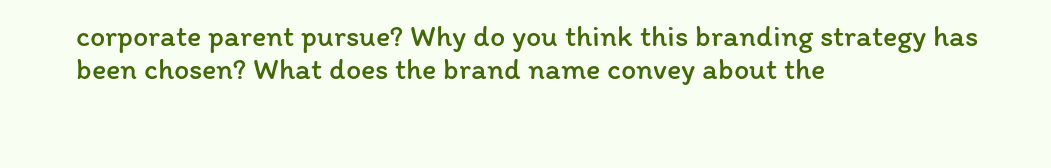corporate parent pursue? Why do you think this branding strategy has been chosen? What does the brand name convey about the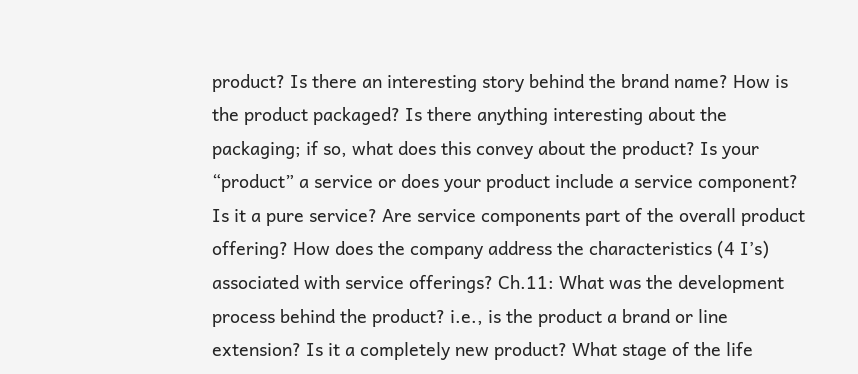product? Is there an interesting story behind the brand name? How is the product packaged? Is there anything interesting about the packaging; if so, what does this convey about the product? Is your “product” a service or does your product include a service component? Is it a pure service? Are service components part of the overall product offering? How does the company address the characteristics (4 I’s) associated with service offerings? Ch.11: What was the development process behind the product? i.e., is the product a brand or line extension? Is it a completely new product? What stage of the life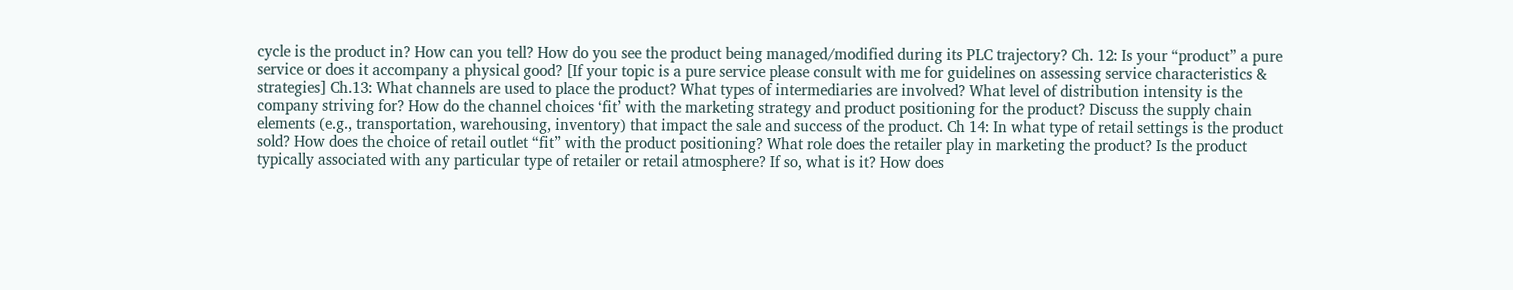cycle is the product in? How can you tell? How do you see the product being managed/modified during its PLC trajectory? Ch. 12: Is your “product” a pure service or does it accompany a physical good? [If your topic is a pure service please consult with me for guidelines on assessing service characteristics & strategies] Ch.13: What channels are used to place the product? What types of intermediaries are involved? What level of distribution intensity is the company striving for? How do the channel choices ‘fit’ with the marketing strategy and product positioning for the product? Discuss the supply chain elements (e.g., transportation, warehousing, inventory) that impact the sale and success of the product. Ch 14: In what type of retail settings is the product sold? How does the choice of retail outlet “fit” with the product positioning? What role does the retailer play in marketing the product? Is the product typically associated with any particular type of retailer or retail atmosphere? If so, what is it? How does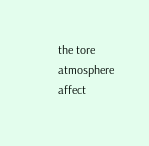the tore atmosphere affect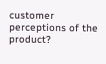customer perceptions of the product?